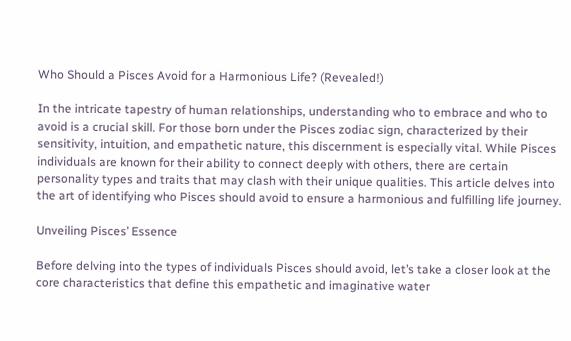Who Should a Pisces Avoid for a Harmonious Life? (Revealed!)

In the intricate tapestry of human relationships, understanding who to embrace and who to avoid is a crucial skill. For those born under the Pisces zodiac sign, characterized by their sensitivity, intuition, and empathetic nature, this discernment is especially vital. While Pisces individuals are known for their ability to connect deeply with others, there are certain personality types and traits that may clash with their unique qualities. This article delves into the art of identifying who Pisces should avoid to ensure a harmonious and fulfilling life journey.

Unveiling Pisces’ Essence

Before delving into the types of individuals Pisces should avoid, let’s take a closer look at the core characteristics that define this empathetic and imaginative water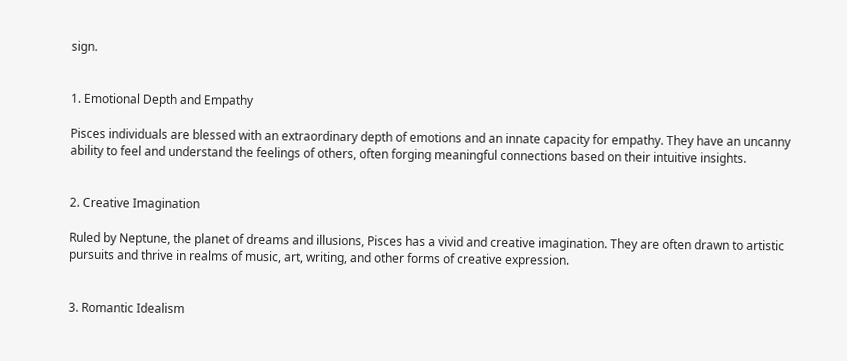sign.


1. Emotional Depth and Empathy

Pisces individuals are blessed with an extraordinary depth of emotions and an innate capacity for empathy. They have an uncanny ability to feel and understand the feelings of others, often forging meaningful connections based on their intuitive insights.


2. Creative Imagination

Ruled by Neptune, the planet of dreams and illusions, Pisces has a vivid and creative imagination. They are often drawn to artistic pursuits and thrive in realms of music, art, writing, and other forms of creative expression.


3. Romantic Idealism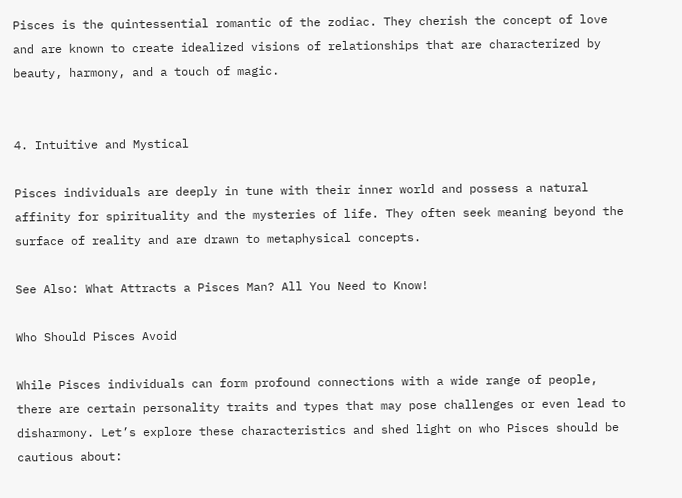Pisces is the quintessential romantic of the zodiac. They cherish the concept of love and are known to create idealized visions of relationships that are characterized by beauty, harmony, and a touch of magic.


4. Intuitive and Mystical

Pisces individuals are deeply in tune with their inner world and possess a natural affinity for spirituality and the mysteries of life. They often seek meaning beyond the surface of reality and are drawn to metaphysical concepts.

See Also: What Attracts a Pisces Man? All You Need to Know!

Who Should Pisces Avoid

While Pisces individuals can form profound connections with a wide range of people, there are certain personality traits and types that may pose challenges or even lead to disharmony. Let’s explore these characteristics and shed light on who Pisces should be cautious about: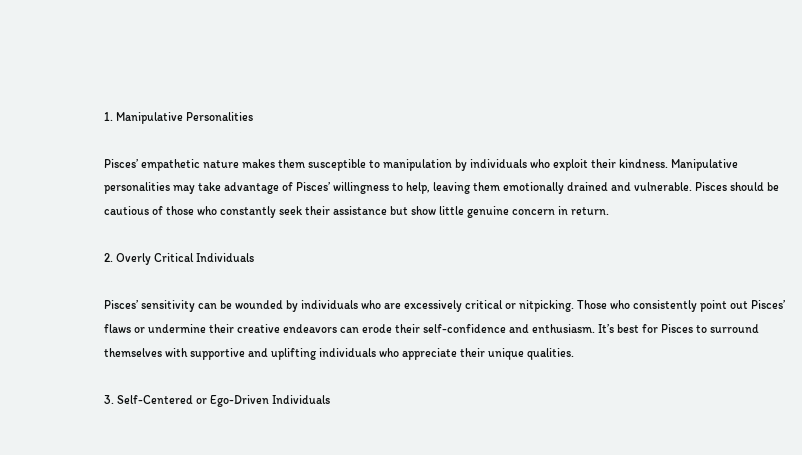1. Manipulative Personalities

Pisces’ empathetic nature makes them susceptible to manipulation by individuals who exploit their kindness. Manipulative personalities may take advantage of Pisces’ willingness to help, leaving them emotionally drained and vulnerable. Pisces should be cautious of those who constantly seek their assistance but show little genuine concern in return.

2. Overly Critical Individuals

Pisces’ sensitivity can be wounded by individuals who are excessively critical or nitpicking. Those who consistently point out Pisces’ flaws or undermine their creative endeavors can erode their self-confidence and enthusiasm. It’s best for Pisces to surround themselves with supportive and uplifting individuals who appreciate their unique qualities.

3. Self-Centered or Ego-Driven Individuals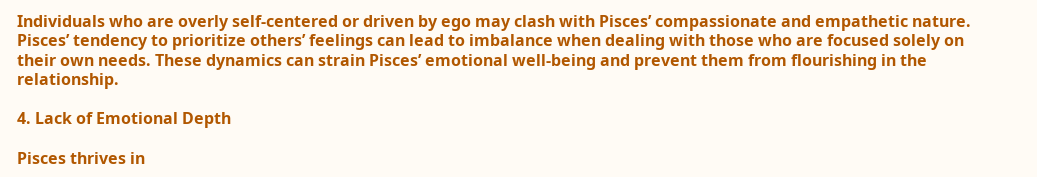Individuals who are overly self-centered or driven by ego may clash with Pisces’ compassionate and empathetic nature. Pisces’ tendency to prioritize others’ feelings can lead to imbalance when dealing with those who are focused solely on their own needs. These dynamics can strain Pisces’ emotional well-being and prevent them from flourishing in the relationship.

4. Lack of Emotional Depth

Pisces thrives in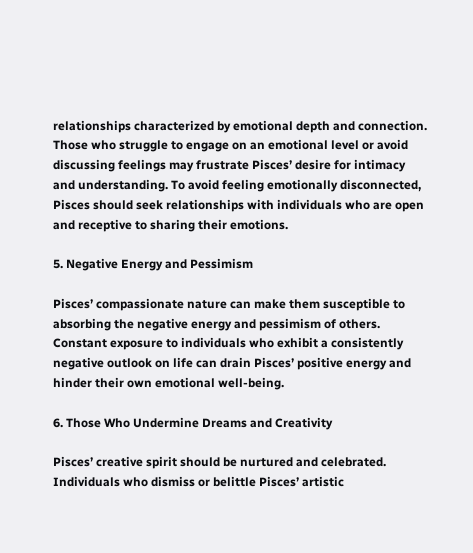relationships characterized by emotional depth and connection. Those who struggle to engage on an emotional level or avoid discussing feelings may frustrate Pisces’ desire for intimacy and understanding. To avoid feeling emotionally disconnected, Pisces should seek relationships with individuals who are open and receptive to sharing their emotions.

5. Negative Energy and Pessimism

Pisces’ compassionate nature can make them susceptible to absorbing the negative energy and pessimism of others. Constant exposure to individuals who exhibit a consistently negative outlook on life can drain Pisces’ positive energy and hinder their own emotional well-being.

6. Those Who Undermine Dreams and Creativity

Pisces’ creative spirit should be nurtured and celebrated. Individuals who dismiss or belittle Pisces’ artistic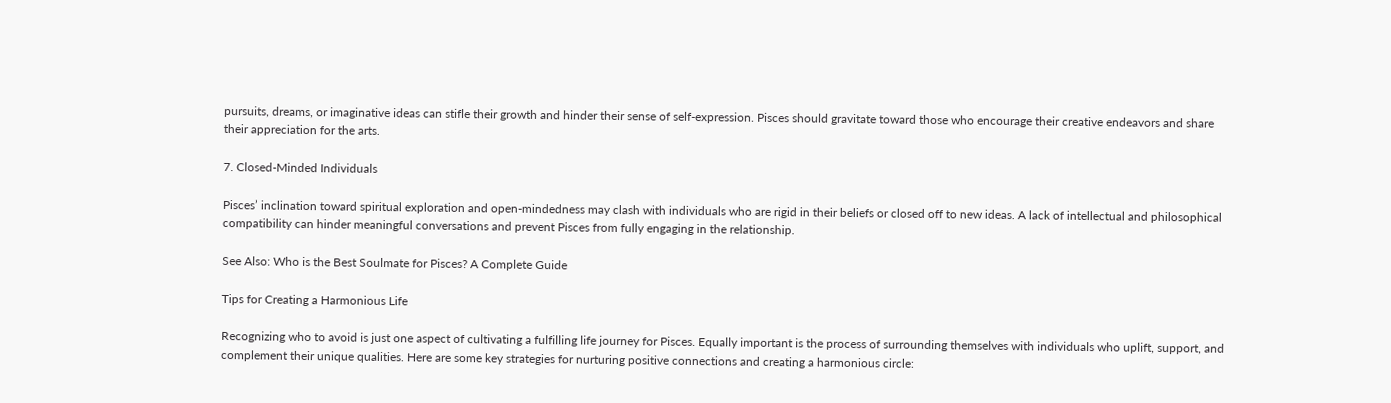pursuits, dreams, or imaginative ideas can stifle their growth and hinder their sense of self-expression. Pisces should gravitate toward those who encourage their creative endeavors and share their appreciation for the arts.

7. Closed-Minded Individuals

Pisces’ inclination toward spiritual exploration and open-mindedness may clash with individuals who are rigid in their beliefs or closed off to new ideas. A lack of intellectual and philosophical compatibility can hinder meaningful conversations and prevent Pisces from fully engaging in the relationship.

See Also: Who is the Best Soulmate for Pisces? A Complete Guide

Tips for Creating a Harmonious Life

Recognizing who to avoid is just one aspect of cultivating a fulfilling life journey for Pisces. Equally important is the process of surrounding themselves with individuals who uplift, support, and complement their unique qualities. Here are some key strategies for nurturing positive connections and creating a harmonious circle: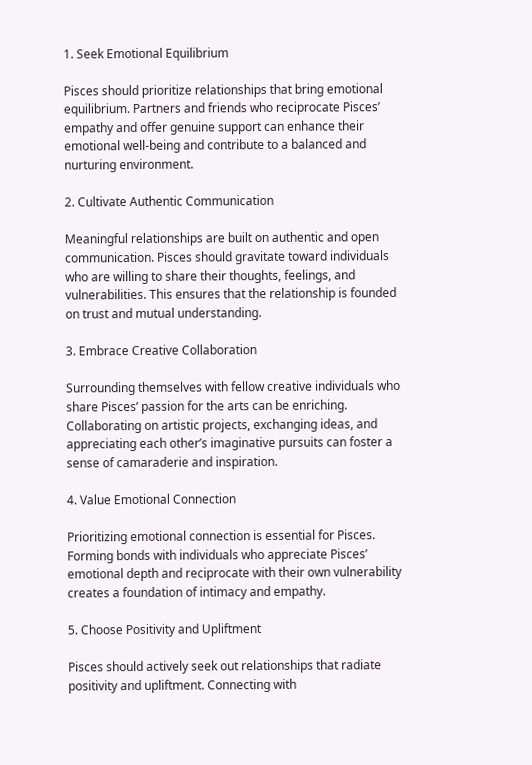1. Seek Emotional Equilibrium

Pisces should prioritize relationships that bring emotional equilibrium. Partners and friends who reciprocate Pisces’ empathy and offer genuine support can enhance their emotional well-being and contribute to a balanced and nurturing environment.

2. Cultivate Authentic Communication

Meaningful relationships are built on authentic and open communication. Pisces should gravitate toward individuals who are willing to share their thoughts, feelings, and vulnerabilities. This ensures that the relationship is founded on trust and mutual understanding.

3. Embrace Creative Collaboration

Surrounding themselves with fellow creative individuals who share Pisces’ passion for the arts can be enriching. Collaborating on artistic projects, exchanging ideas, and appreciating each other’s imaginative pursuits can foster a sense of camaraderie and inspiration.

4. Value Emotional Connection

Prioritizing emotional connection is essential for Pisces. Forming bonds with individuals who appreciate Pisces’ emotional depth and reciprocate with their own vulnerability creates a foundation of intimacy and empathy.

5. Choose Positivity and Upliftment

Pisces should actively seek out relationships that radiate positivity and upliftment. Connecting with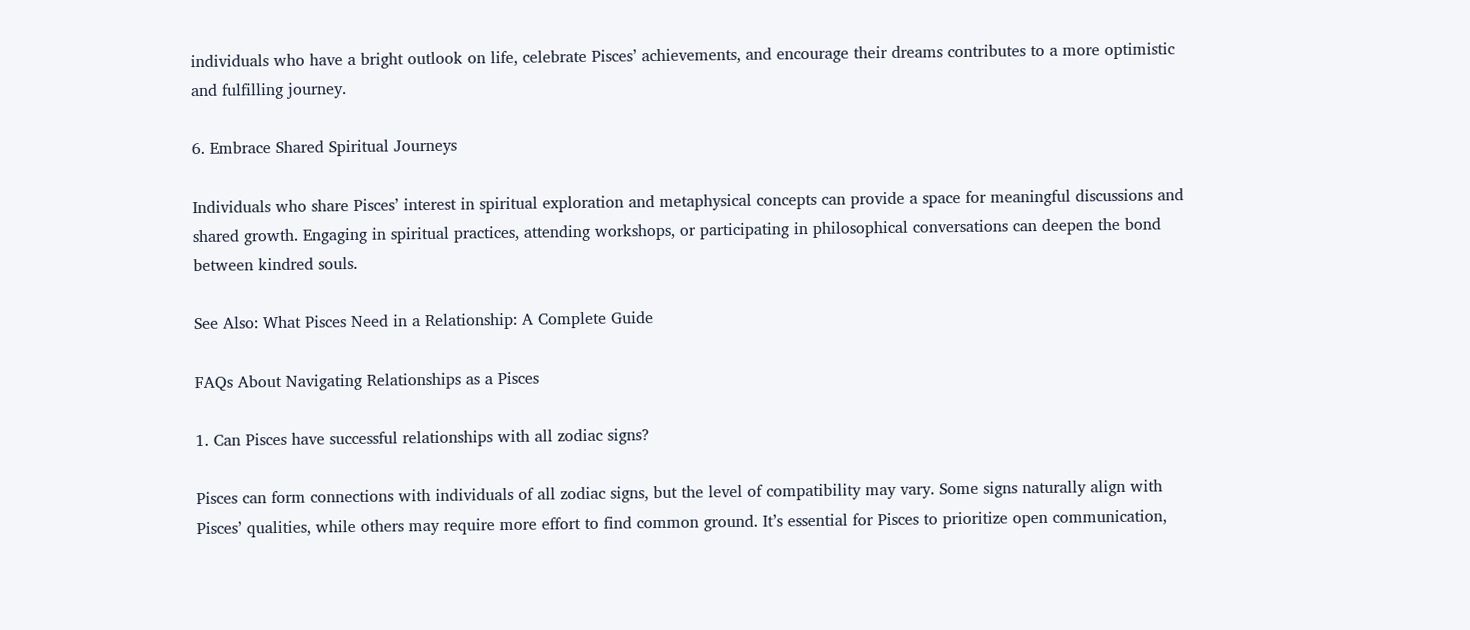individuals who have a bright outlook on life, celebrate Pisces’ achievements, and encourage their dreams contributes to a more optimistic and fulfilling journey.

6. Embrace Shared Spiritual Journeys

Individuals who share Pisces’ interest in spiritual exploration and metaphysical concepts can provide a space for meaningful discussions and shared growth. Engaging in spiritual practices, attending workshops, or participating in philosophical conversations can deepen the bond between kindred souls.

See Also: What Pisces Need in a Relationship: A Complete Guide

FAQs About Navigating Relationships as a Pisces

1. Can Pisces have successful relationships with all zodiac signs?

Pisces can form connections with individuals of all zodiac signs, but the level of compatibility may vary. Some signs naturally align with Pisces’ qualities, while others may require more effort to find common ground. It’s essential for Pisces to prioritize open communication,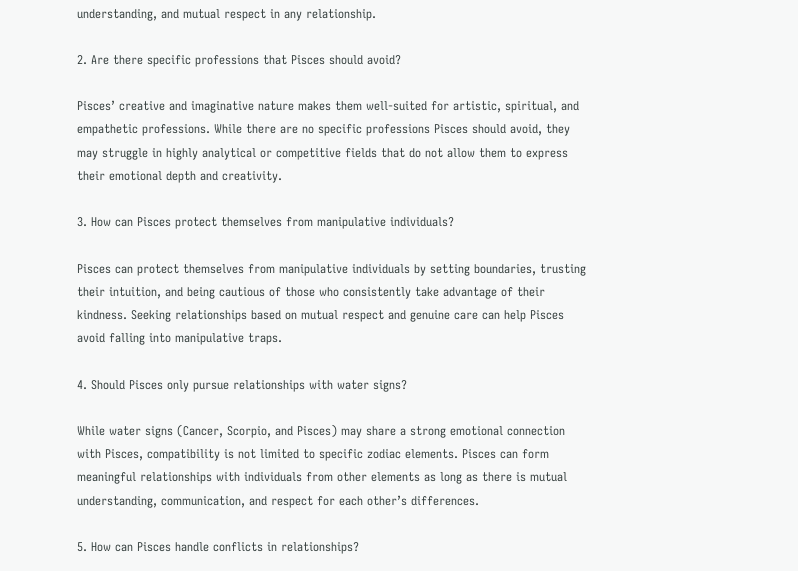understanding, and mutual respect in any relationship.

2. Are there specific professions that Pisces should avoid?

Pisces’ creative and imaginative nature makes them well-suited for artistic, spiritual, and empathetic professions. While there are no specific professions Pisces should avoid, they may struggle in highly analytical or competitive fields that do not allow them to express their emotional depth and creativity.

3. How can Pisces protect themselves from manipulative individuals?

Pisces can protect themselves from manipulative individuals by setting boundaries, trusting their intuition, and being cautious of those who consistently take advantage of their kindness. Seeking relationships based on mutual respect and genuine care can help Pisces avoid falling into manipulative traps.

4. Should Pisces only pursue relationships with water signs?

While water signs (Cancer, Scorpio, and Pisces) may share a strong emotional connection with Pisces, compatibility is not limited to specific zodiac elements. Pisces can form meaningful relationships with individuals from other elements as long as there is mutual understanding, communication, and respect for each other’s differences.

5. How can Pisces handle conflicts in relationships?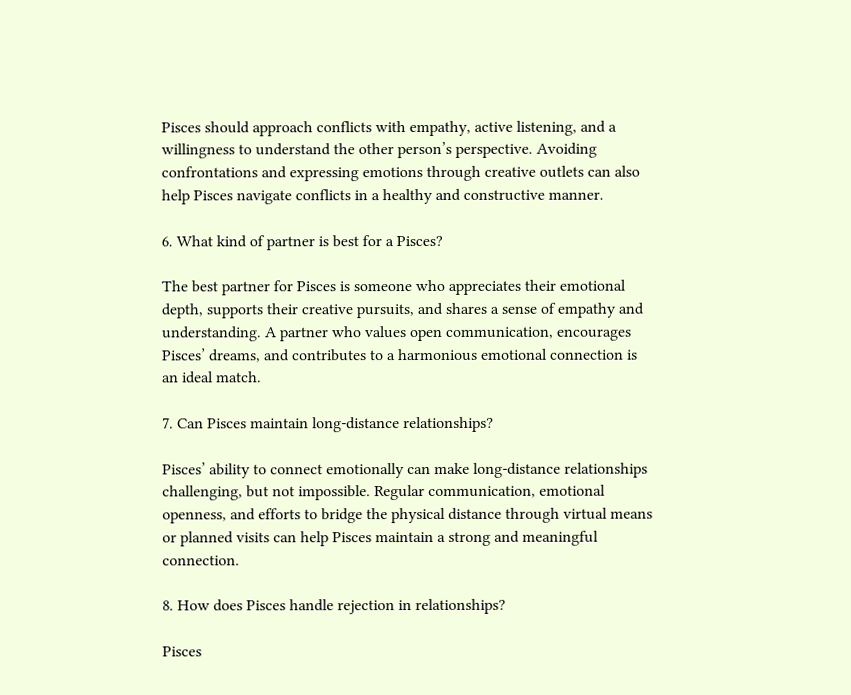Pisces should approach conflicts with empathy, active listening, and a willingness to understand the other person’s perspective. Avoiding confrontations and expressing emotions through creative outlets can also help Pisces navigate conflicts in a healthy and constructive manner.

6. What kind of partner is best for a Pisces?

The best partner for Pisces is someone who appreciates their emotional depth, supports their creative pursuits, and shares a sense of empathy and understanding. A partner who values open communication, encourages Pisces’ dreams, and contributes to a harmonious emotional connection is an ideal match.

7. Can Pisces maintain long-distance relationships?

Pisces’ ability to connect emotionally can make long-distance relationships challenging, but not impossible. Regular communication, emotional openness, and efforts to bridge the physical distance through virtual means or planned visits can help Pisces maintain a strong and meaningful connection.

8. How does Pisces handle rejection in relationships?

Pisces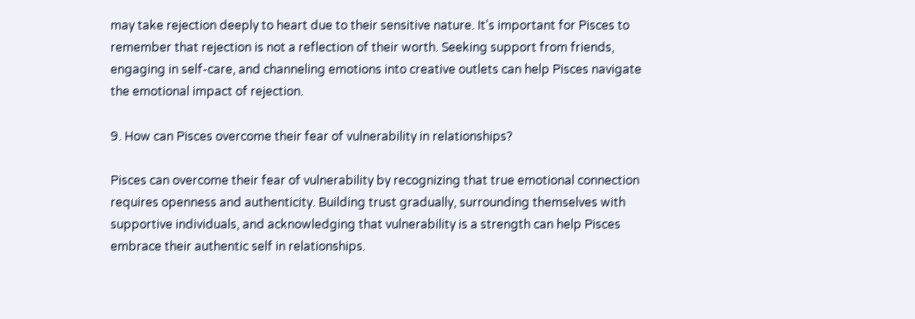may take rejection deeply to heart due to their sensitive nature. It’s important for Pisces to remember that rejection is not a reflection of their worth. Seeking support from friends, engaging in self-care, and channeling emotions into creative outlets can help Pisces navigate the emotional impact of rejection.

9. How can Pisces overcome their fear of vulnerability in relationships?

Pisces can overcome their fear of vulnerability by recognizing that true emotional connection requires openness and authenticity. Building trust gradually, surrounding themselves with supportive individuals, and acknowledging that vulnerability is a strength can help Pisces embrace their authentic self in relationships.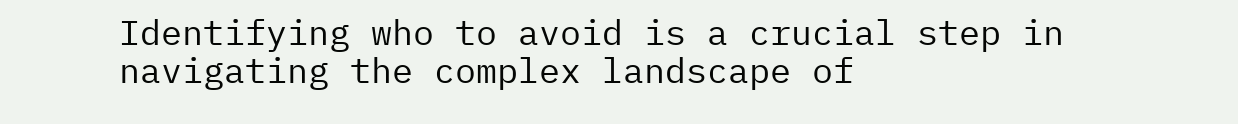Identifying who to avoid is a crucial step in navigating the complex landscape of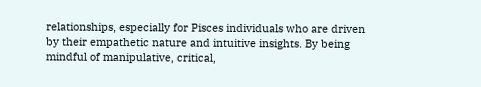relationships, especially for Pisces individuals who are driven by their empathetic nature and intuitive insights. By being mindful of manipulative, critical,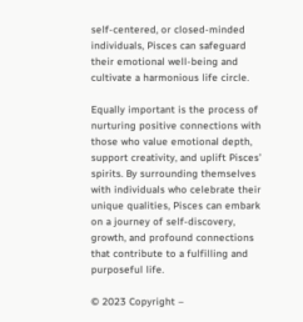self-centered, or closed-minded individuals, Pisces can safeguard their emotional well-being and cultivate a harmonious life circle.

Equally important is the process of nurturing positive connections with those who value emotional depth, support creativity, and uplift Pisces’ spirits. By surrounding themselves with individuals who celebrate their unique qualities, Pisces can embark on a journey of self-discovery, growth, and profound connections that contribute to a fulfilling and purposeful life.

© 2023 Copyright –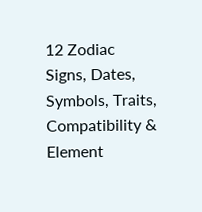12 Zodiac Signs, Dates, Symbols, Traits, Compatibility & Element